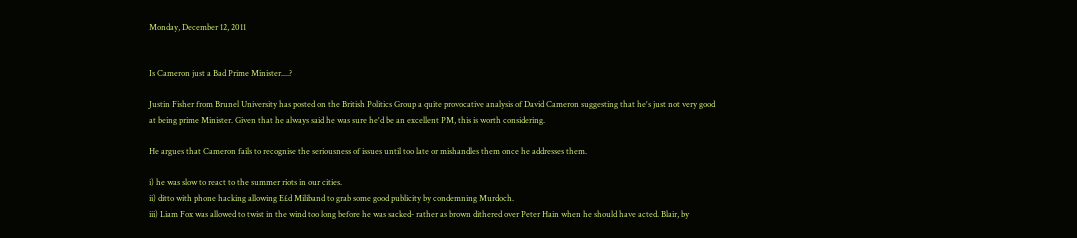Monday, December 12, 2011


Is Cameron just a Bad Prime Minister....?

Justin Fisher from Brunel University has posted on the British Politics Group a quite provocative analysis of David Cameron suggesting that he's just not very good at being prime Minister. Given that he always said he was sure he'd be an excellent PM, this is worth considering.

He argues that Cameron fails to recognise the seriousness of issues until too late or mishandles them once he addresses them.

i) he was slow to react to the summer riots in our cities.
ii) ditto with phone hacking allowing E£d Miliband to grab some good publicity by condemning Murdoch.
iii) Liam Fox was allowed to twist in the wind too long before he was sacked- rather as brown dithered over Peter Hain when he should have acted. Blair, by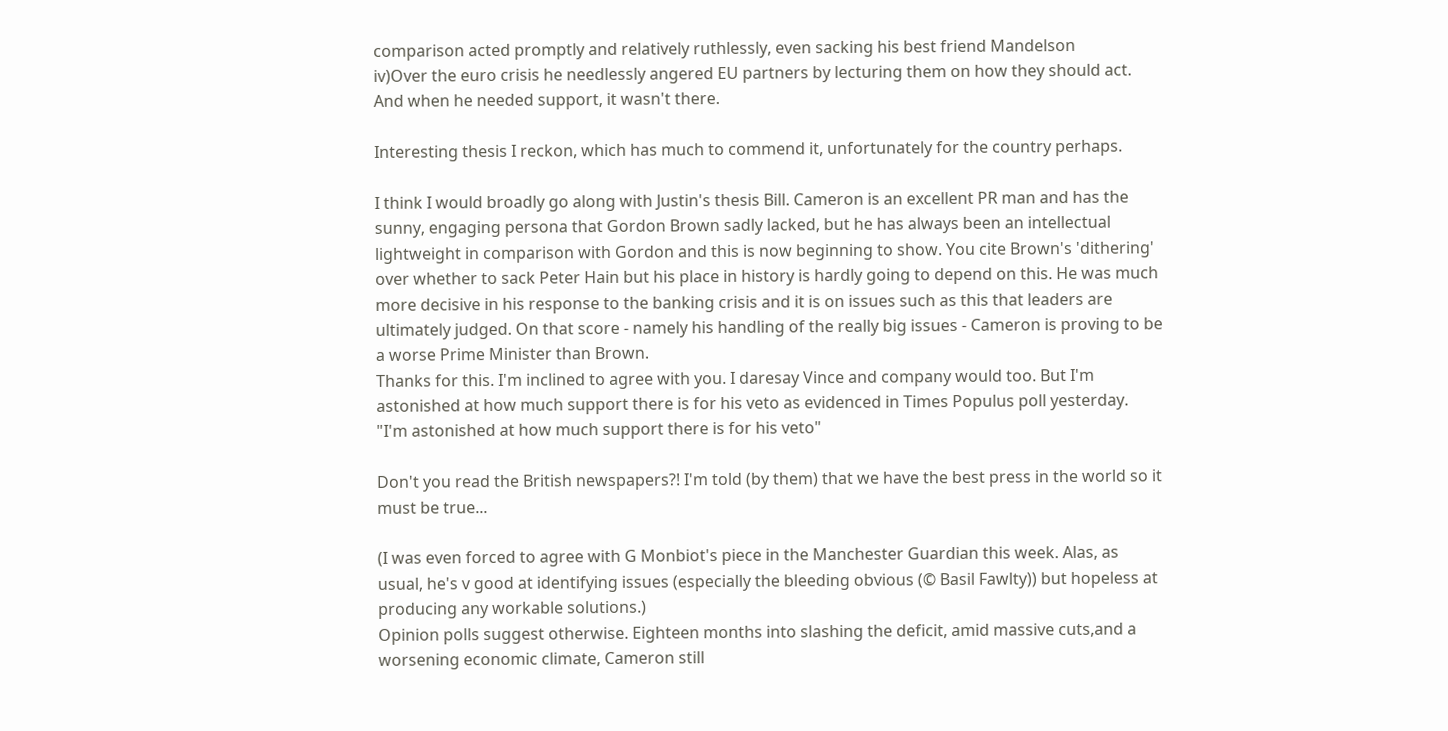comparison acted promptly and relatively ruthlessly, even sacking his best friend Mandelson
iv)Over the euro crisis he needlessly angered EU partners by lecturing them on how they should act. And when he needed support, it wasn't there.

Interesting thesis I reckon, which has much to commend it, unfortunately for the country perhaps.

I think I would broadly go along with Justin's thesis Bill. Cameron is an excellent PR man and has the sunny, engaging persona that Gordon Brown sadly lacked, but he has always been an intellectual lightweight in comparison with Gordon and this is now beginning to show. You cite Brown's 'dithering' over whether to sack Peter Hain but his place in history is hardly going to depend on this. He was much more decisive in his response to the banking crisis and it is on issues such as this that leaders are ultimately judged. On that score - namely his handling of the really big issues - Cameron is proving to be a worse Prime Minister than Brown.
Thanks for this. I'm inclined to agree with you. I daresay Vince and company would too. But I'm astonished at how much support there is for his veto as evidenced in Times Populus poll yesterday.
"I'm astonished at how much support there is for his veto"

Don't you read the British newspapers?! I'm told (by them) that we have the best press in the world so it must be true...

(I was even forced to agree with G Monbiot's piece in the Manchester Guardian this week. Alas, as usual, he's v good at identifying issues (especially the bleeding obvious (© Basil Fawlty)) but hopeless at producing any workable solutions.)
Opinion polls suggest otherwise. Eighteen months into slashing the deficit, amid massive cuts,and a worsening economic climate, Cameron still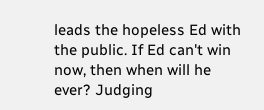leads the hopeless Ed with the public. If Ed can't win now, then when will he ever? Judging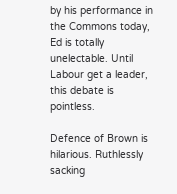by his performance in the Commons today, Ed is totally unelectable. Until Labour get a leader, this debate is pointless.

Defence of Brown is hilarious. Ruthlessly sacking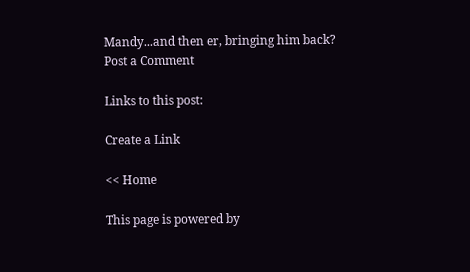Mandy...and then er, bringing him back?
Post a Comment

Links to this post:

Create a Link

<< Home

This page is powered by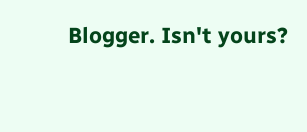Blogger. Isn't yours?